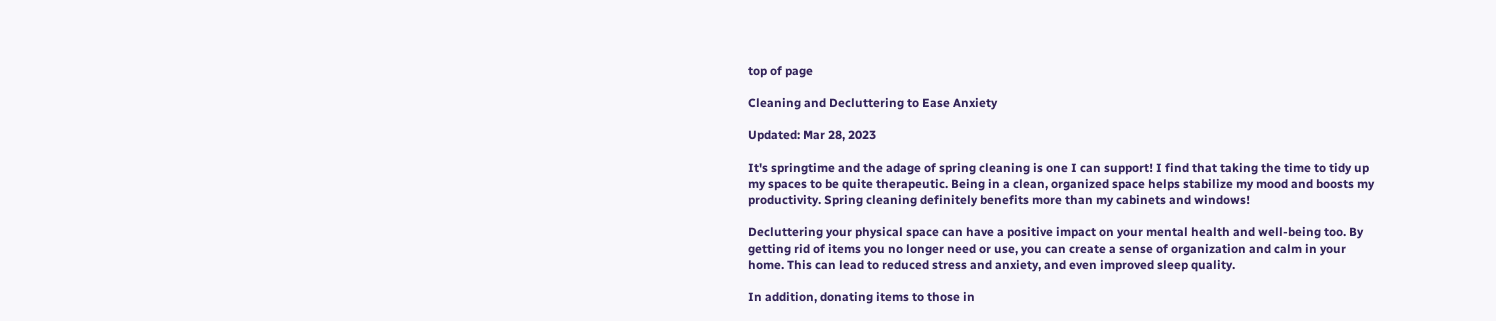top of page

Cleaning and Decluttering to Ease Anxiety

Updated: Mar 28, 2023

It's springtime and the adage of spring cleaning is one I can support! I find that taking the time to tidy up my spaces to be quite therapeutic. Being in a clean, organized space helps stabilize my mood and boosts my productivity. Spring cleaning definitely benefits more than my cabinets and windows!

Decluttering your physical space can have a positive impact on your mental health and well-being too. By getting rid of items you no longer need or use, you can create a sense of organization and calm in your home. This can lead to reduced stress and anxiety, and even improved sleep quality.

In addition, donating items to those in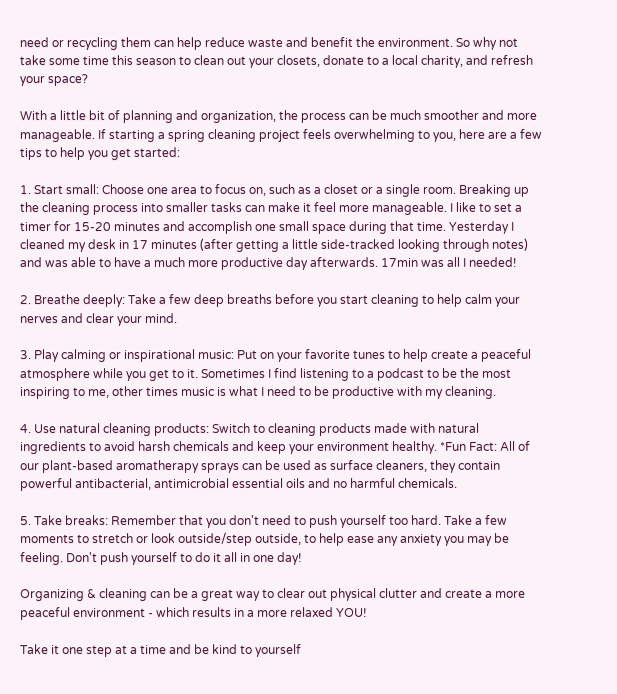need or recycling them can help reduce waste and benefit the environment. So why not take some time this season to clean out your closets, donate to a local charity, and refresh your space?

With a little bit of planning and organization, the process can be much smoother and more manageable. If starting a spring cleaning project feels overwhelming to you, here are a few tips to help you get started:

1. Start small: Choose one area to focus on, such as a closet or a single room. Breaking up the cleaning process into smaller tasks can make it feel more manageable. I like to set a timer for 15-20 minutes and accomplish one small space during that time. Yesterday I cleaned my desk in 17 minutes (after getting a little side-tracked looking through notes) and was able to have a much more productive day afterwards. 17min was all I needed!

2. Breathe deeply: Take a few deep breaths before you start cleaning to help calm your nerves and clear your mind.

3. Play calming or inspirational music: Put on your favorite tunes to help create a peaceful atmosphere while you get to it. Sometimes I find listening to a podcast to be the most inspiring to me, other times music is what I need to be productive with my cleaning.

4. Use natural cleaning products: Switch to cleaning products made with natural ingredients to avoid harsh chemicals and keep your environment healthy. *Fun Fact: All of our plant-based aromatherapy sprays can be used as surface cleaners, they contain powerful antibacterial, antimicrobial essential oils and no harmful chemicals.

5. Take breaks: Remember that you don't need to push yourself too hard. Take a few moments to stretch or look outside/step outside, to help ease any anxiety you may be feeling. Don't push yourself to do it all in one day!

Organizing & cleaning can be a great way to clear out physical clutter and create a more peaceful environment - which results in a more relaxed YOU!

Take it one step at a time and be kind to yourself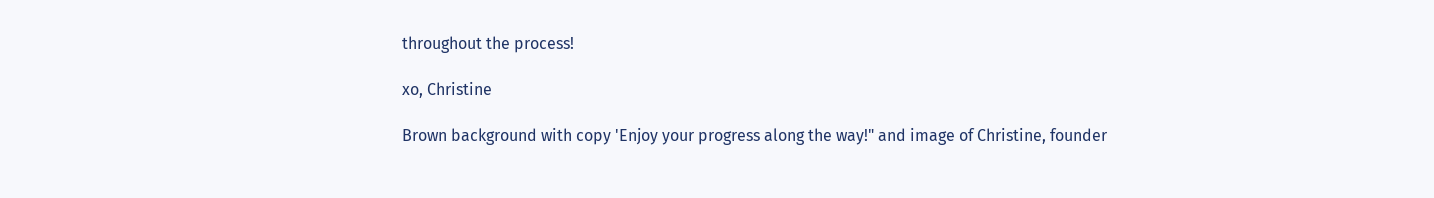throughout the process!

xo, Christine

Brown background with copy 'Enjoy your progress along the way!" and image of Christine, founder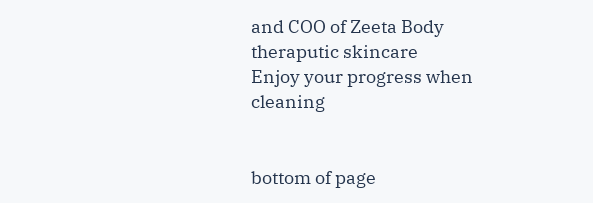and COO of Zeeta Body theraputic skincare
Enjoy your progress when cleaning


bottom of page